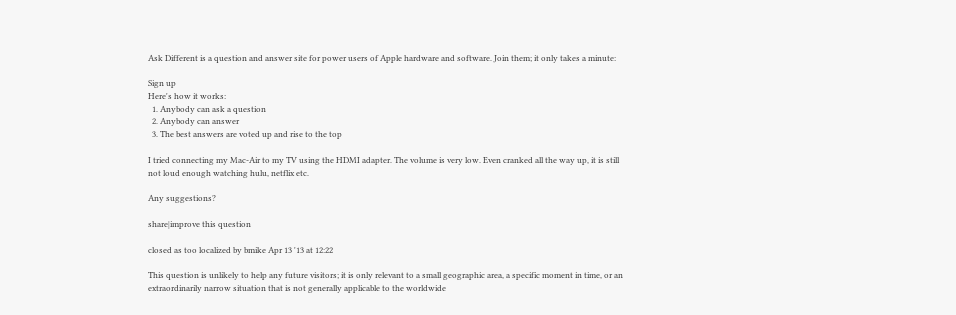Ask Different is a question and answer site for power users of Apple hardware and software. Join them; it only takes a minute:

Sign up
Here's how it works:
  1. Anybody can ask a question
  2. Anybody can answer
  3. The best answers are voted up and rise to the top

I tried connecting my Mac-Air to my TV using the HDMI adapter. The volume is very low. Even cranked all the way up, it is still not loud enough watching hulu, netflix etc.

Any suggestions?

share|improve this question

closed as too localized by bmike Apr 13 '13 at 12:22

This question is unlikely to help any future visitors; it is only relevant to a small geographic area, a specific moment in time, or an extraordinarily narrow situation that is not generally applicable to the worldwide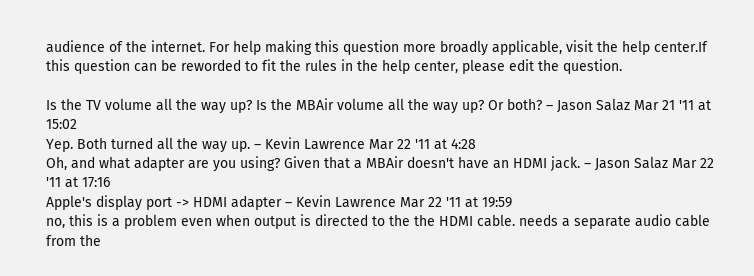audience of the internet. For help making this question more broadly applicable, visit the help center.If this question can be reworded to fit the rules in the help center, please edit the question.

Is the TV volume all the way up? Is the MBAir volume all the way up? Or both? – Jason Salaz Mar 21 '11 at 15:02
Yep. Both turned all the way up. – Kevin Lawrence Mar 22 '11 at 4:28
Oh, and what adapter are you using? Given that a MBAir doesn't have an HDMI jack. – Jason Salaz Mar 22 '11 at 17:16
Apple's display port -> HDMI adapter – Kevin Lawrence Mar 22 '11 at 19:59
no, this is a problem even when output is directed to the the HDMI cable. needs a separate audio cable from the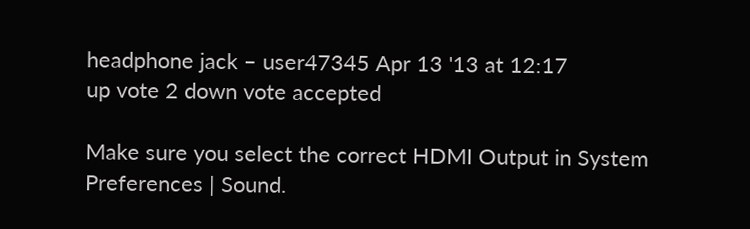headphone jack – user47345 Apr 13 '13 at 12:17
up vote 2 down vote accepted

Make sure you select the correct HDMI Output in System Preferences | Sound.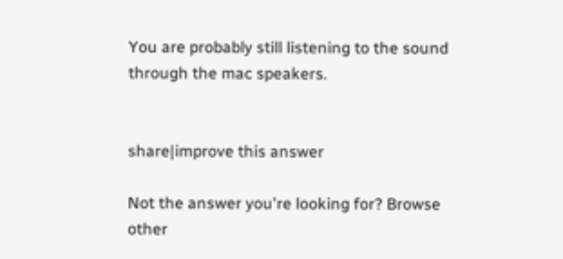You are probably still listening to the sound through the mac speakers.


share|improve this answer

Not the answer you're looking for? Browse other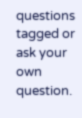questions tagged or ask your own question.